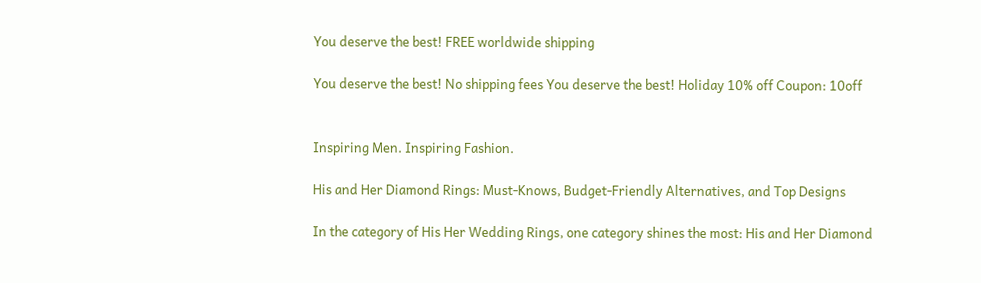You deserve the best! FREE worldwide shipping

You deserve the best! No shipping fees You deserve the best! Holiday 10% off Coupon: 10off


Inspiring Men. Inspiring Fashion.

His and Her Diamond Rings: Must-Knows, Budget-Friendly Alternatives, and Top Designs

In the category of His Her Wedding Rings, one category shines the most: His and Her Diamond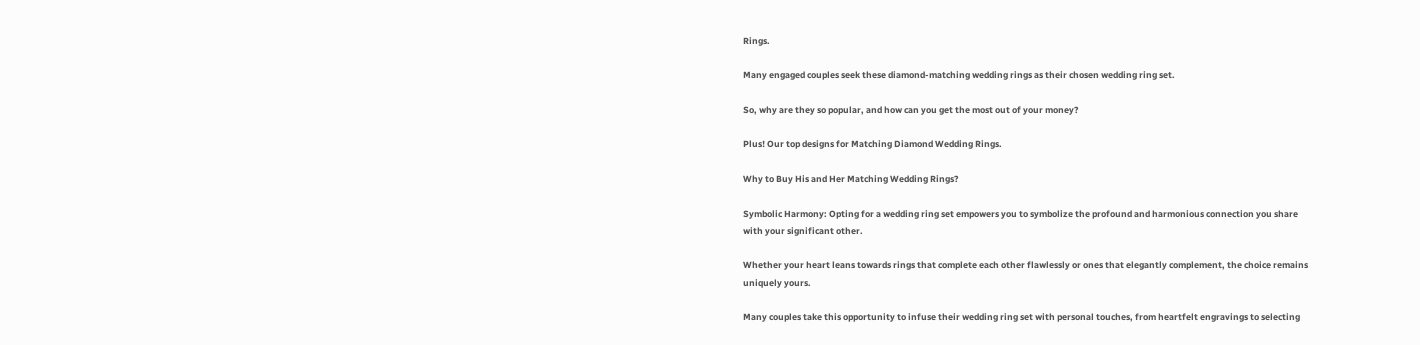Rings.

Many engaged couples seek these diamond-matching wedding rings as their chosen wedding ring set.

So, why are they so popular, and how can you get the most out of your money?

Plus! Our top designs for Matching Diamond Wedding Rings.

Why to Buy His and Her Matching Wedding Rings?

Symbolic Harmony: Opting for a wedding ring set empowers you to symbolize the profound and harmonious connection you share with your significant other.

Whether your heart leans towards rings that complete each other flawlessly or ones that elegantly complement, the choice remains uniquely yours.

Many couples take this opportunity to infuse their wedding ring set with personal touches, from heartfelt engravings to selecting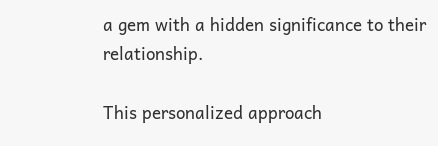a gem with a hidden significance to their relationship.

This personalized approach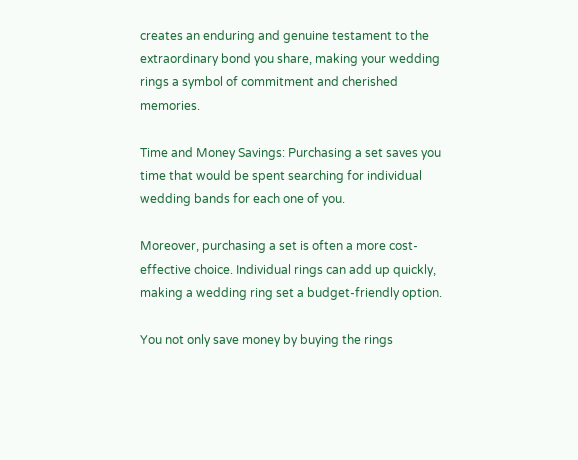creates an enduring and genuine testament to the extraordinary bond you share, making your wedding rings a symbol of commitment and cherished memories.

Time and Money Savings: Purchasing a set saves you time that would be spent searching for individual wedding bands for each one of you.

Moreover, purchasing a set is often a more cost-effective choice. Individual rings can add up quickly, making a wedding ring set a budget-friendly option.

You not only save money by buying the rings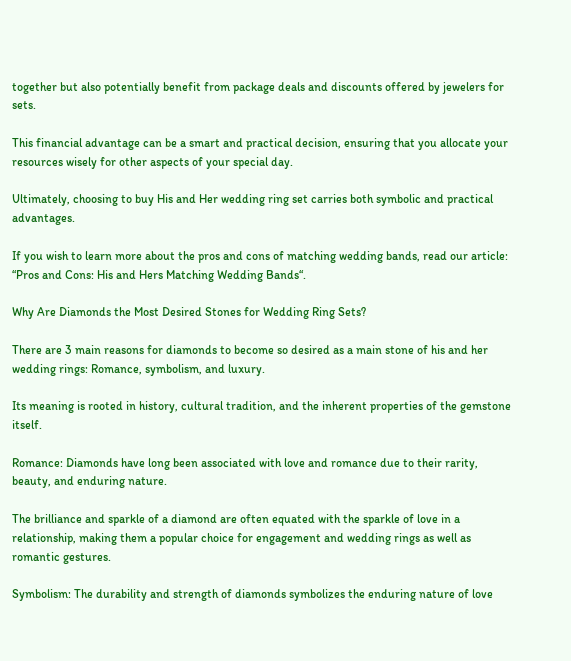together but also potentially benefit from package deals and discounts offered by jewelers for sets.

This financial advantage can be a smart and practical decision, ensuring that you allocate your resources wisely for other aspects of your special day.

Ultimately, choosing to buy His and Her wedding ring set carries both symbolic and practical advantages.

If you wish to learn more about the pros and cons of matching wedding bands, read our article: “Pros and Cons: His and Hers Matching Wedding Bands“.

Why Are Diamonds the Most Desired Stones for Wedding Ring Sets?

There are 3 main reasons for diamonds to become so desired as a main stone of his and her wedding rings: Romance, symbolism, and luxury.

Its meaning is rooted in history, cultural tradition, and the inherent properties of the gemstone itself.

Romance: Diamonds have long been associated with love and romance due to their rarity, beauty, and enduring nature.

The brilliance and sparkle of a diamond are often equated with the sparkle of love in a relationship, making them a popular choice for engagement and wedding rings as well as romantic gestures.

Symbolism: The durability and strength of diamonds symbolizes the enduring nature of love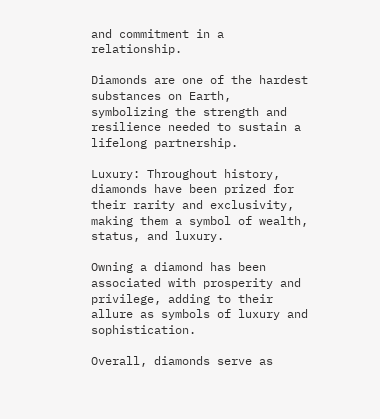and commitment in a relationship.

Diamonds are one of the hardest substances on Earth, symbolizing the strength and resilience needed to sustain a lifelong partnership.

Luxury: Throughout history, diamonds have been prized for their rarity and exclusivity, making them a symbol of wealth, status, and luxury.

Owning a diamond has been associated with prosperity and privilege, adding to their allure as symbols of luxury and sophistication.

Overall, diamonds serve as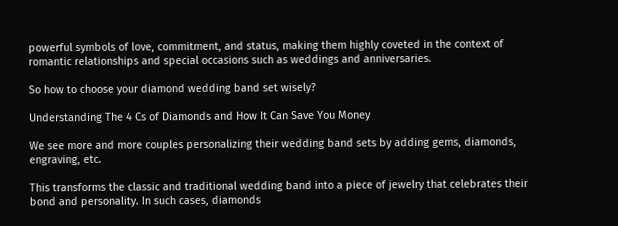powerful symbols of love, commitment, and status, making them highly coveted in the context of romantic relationships and special occasions such as weddings and anniversaries.

So how to choose your diamond wedding band set wisely?

Understanding The 4 Cs of Diamonds and How It Can Save You Money

We see more and more couples personalizing their wedding band sets by adding gems, diamonds, engraving, etc.

This transforms the classic and traditional wedding band into a piece of jewelry that celebrates their bond and personality. In such cases, diamonds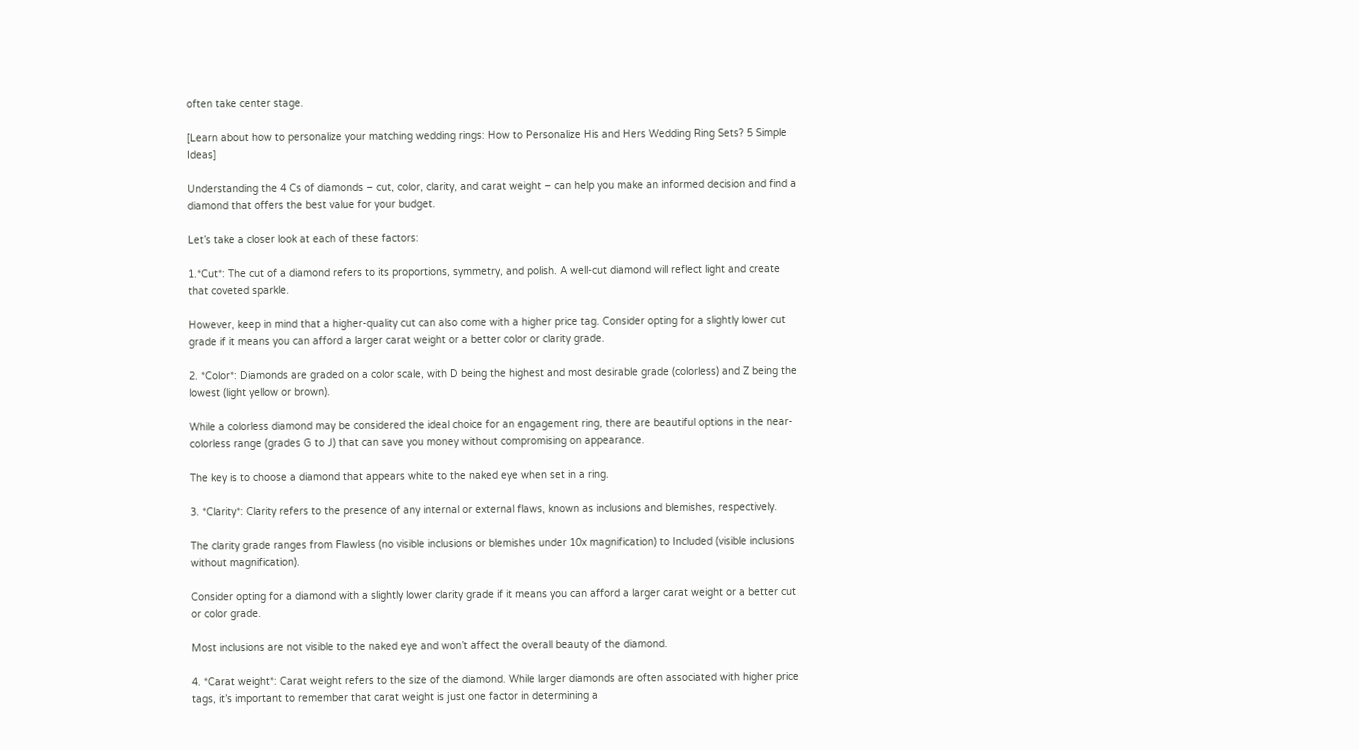often take center stage.

[Learn about how to personalize your matching wedding rings: How to Personalize His and Hers Wedding Ring Sets? 5 Simple Ideas]

Understanding the 4 Cs of diamonds – cut, color, clarity, and carat weight – can help you make an informed decision and find a diamond that offers the best value for your budget.

Let’s take a closer look at each of these factors:

1.*Cut*: The cut of a diamond refers to its proportions, symmetry, and polish. A well-cut diamond will reflect light and create that coveted sparkle.

However, keep in mind that a higher-quality cut can also come with a higher price tag. Consider opting for a slightly lower cut grade if it means you can afford a larger carat weight or a better color or clarity grade.

2. *Color*: Diamonds are graded on a color scale, with D being the highest and most desirable grade (colorless) and Z being the lowest (light yellow or brown).

While a colorless diamond may be considered the ideal choice for an engagement ring, there are beautiful options in the near-colorless range (grades G to J) that can save you money without compromising on appearance.

The key is to choose a diamond that appears white to the naked eye when set in a ring.

3. *Clarity*: Clarity refers to the presence of any internal or external flaws, known as inclusions and blemishes, respectively.

The clarity grade ranges from Flawless (no visible inclusions or blemishes under 10x magnification) to Included (visible inclusions without magnification).

Consider opting for a diamond with a slightly lower clarity grade if it means you can afford a larger carat weight or a better cut or color grade.

Most inclusions are not visible to the naked eye and won’t affect the overall beauty of the diamond.

4. *Carat weight*: Carat weight refers to the size of the diamond. While larger diamonds are often associated with higher price tags, it’s important to remember that carat weight is just one factor in determining a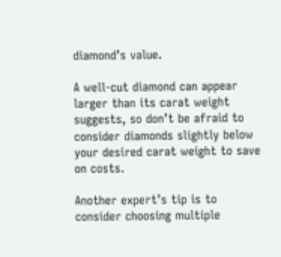diamond’s value.

A well-cut diamond can appear larger than its carat weight suggests, so don’t be afraid to consider diamonds slightly below your desired carat weight to save on costs.

Another expert’s tip is to consider choosing multiple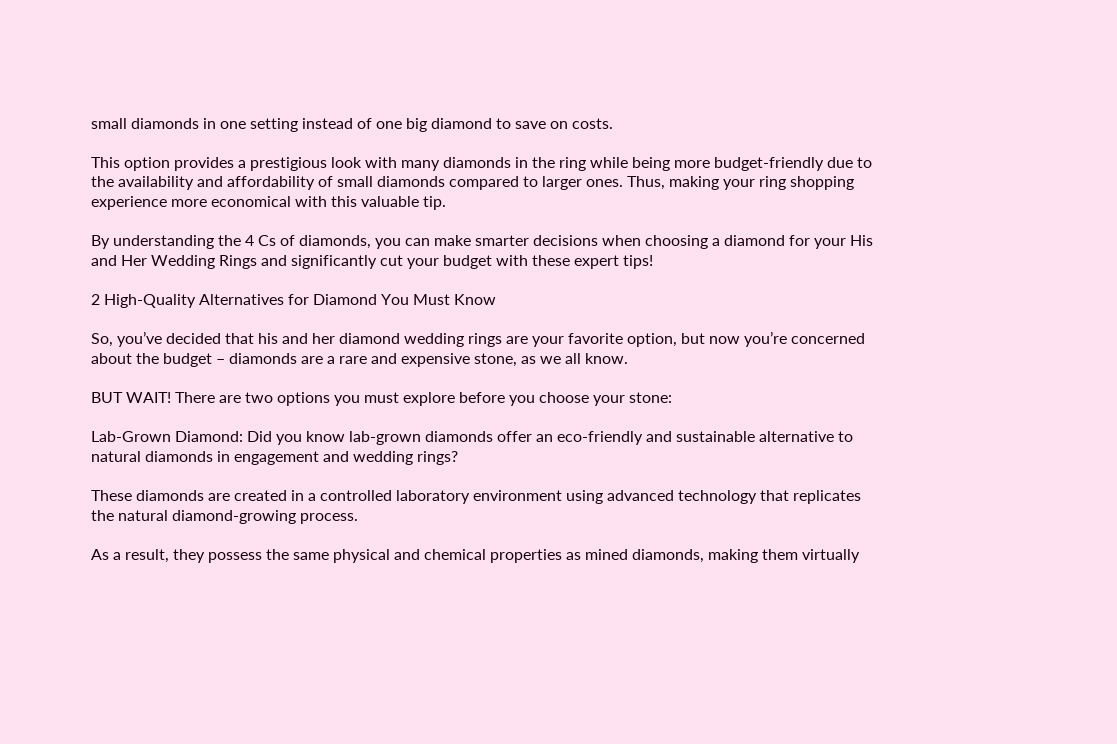small diamonds in one setting instead of one big diamond to save on costs.

This option provides a prestigious look with many diamonds in the ring while being more budget-friendly due to the availability and affordability of small diamonds compared to larger ones. Thus, making your ring shopping experience more economical with this valuable tip.

By understanding the 4 Cs of diamonds, you can make smarter decisions when choosing a diamond for your His and Her Wedding Rings and significantly cut your budget with these expert tips!

2 High-Quality Alternatives for Diamond You Must Know

So, you’ve decided that his and her diamond wedding rings are your favorite option, but now you’re concerned about the budget – diamonds are a rare and expensive stone, as we all know.

BUT WAIT! There are two options you must explore before you choose your stone:

Lab-Grown Diamond: Did you know lab-grown diamonds offer an eco-friendly and sustainable alternative to natural diamonds in engagement and wedding rings?

These diamonds are created in a controlled laboratory environment using advanced technology that replicates the natural diamond-growing process.

As a result, they possess the same physical and chemical properties as mined diamonds, making them virtually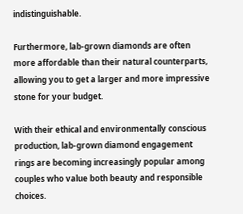indistinguishable.

Furthermore, lab-grown diamonds are often more affordable than their natural counterparts, allowing you to get a larger and more impressive stone for your budget.

With their ethical and environmentally conscious production, lab-grown diamond engagement rings are becoming increasingly popular among couples who value both beauty and responsible choices.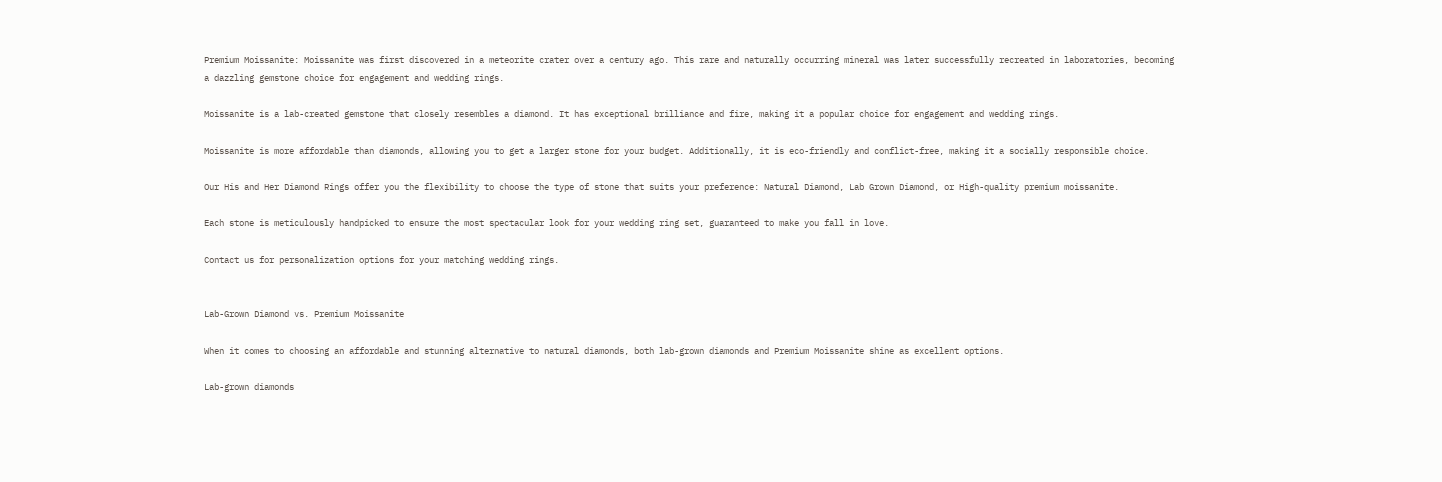Premium Moissanite: Moissanite was first discovered in a meteorite crater over a century ago. This rare and naturally occurring mineral was later successfully recreated in laboratories, becoming a dazzling gemstone choice for engagement and wedding rings.

Moissanite is a lab-created gemstone that closely resembles a diamond. It has exceptional brilliance and fire, making it a popular choice for engagement and wedding rings.

Moissanite is more affordable than diamonds, allowing you to get a larger stone for your budget. Additionally, it is eco-friendly and conflict-free, making it a socially responsible choice.

Our His and Her Diamond Rings offer you the flexibility to choose the type of stone that suits your preference: Natural Diamond, Lab Grown Diamond, or High-quality premium moissanite.

Each stone is meticulously handpicked to ensure the most spectacular look for your wedding ring set, guaranteed to make you fall in love.

Contact us for personalization options for your matching wedding rings.


Lab-Grown Diamond vs. Premium Moissanite

When it comes to choosing an affordable and stunning alternative to natural diamonds, both lab-grown diamonds and Premium Moissanite shine as excellent options.

Lab-grown diamonds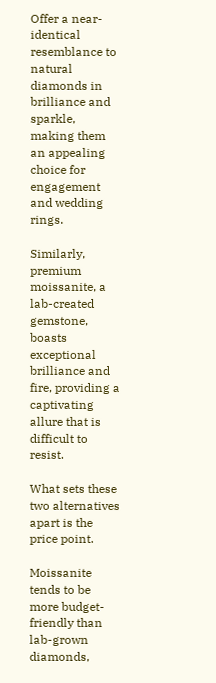Offer a near-identical resemblance to natural diamonds in brilliance and sparkle, making them an appealing choice for engagement and wedding rings.

Similarly, premium moissanite, a lab-created gemstone, boasts exceptional brilliance and fire, providing a captivating allure that is difficult to resist.

What sets these two alternatives apart is the price point.

Moissanite tends to be more budget-friendly than lab-grown diamonds,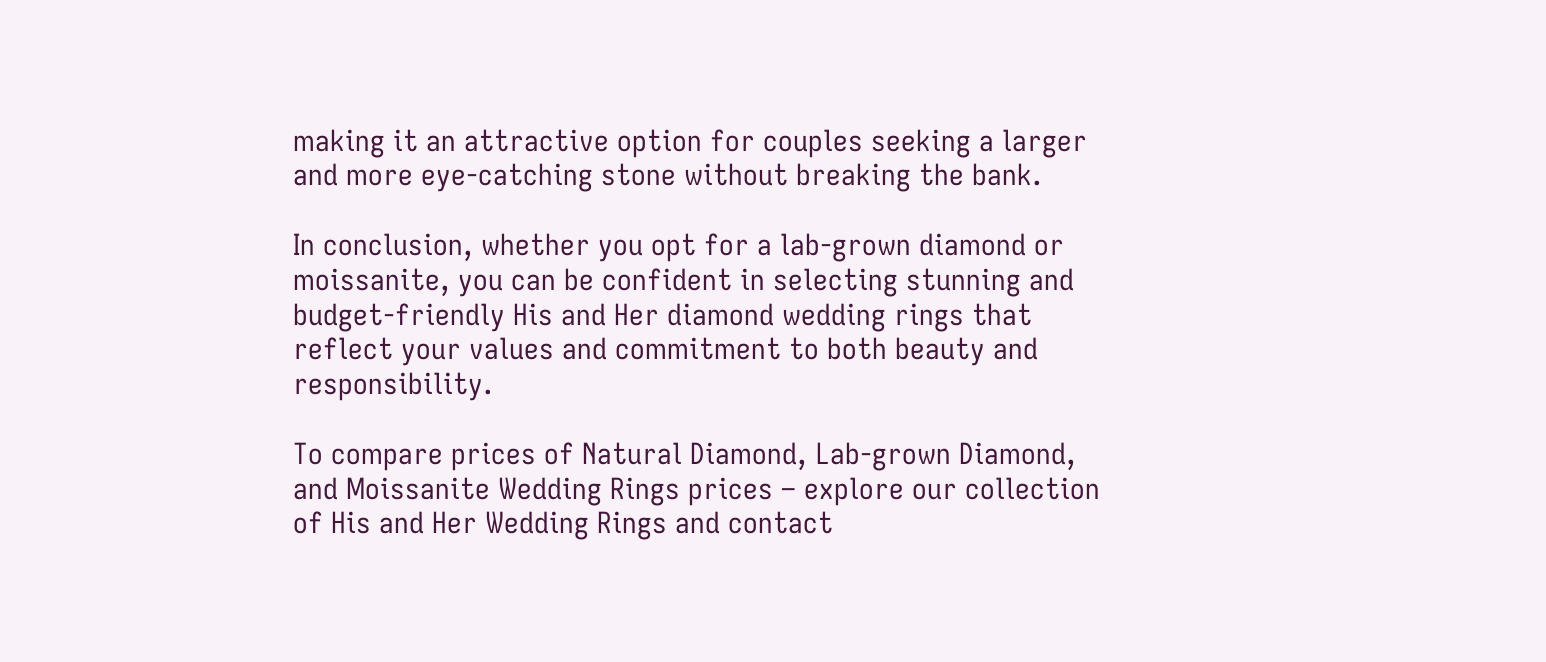making it an attractive option for couples seeking a larger and more eye-catching stone without breaking the bank.

In conclusion, whether you opt for a lab-grown diamond or moissanite, you can be confident in selecting stunning and budget-friendly His and Her diamond wedding rings that reflect your values and commitment to both beauty and responsibility.

To compare prices of Natural Diamond, Lab-grown Diamond, and Moissanite Wedding Rings prices – explore our collection of His and Her Wedding Rings and contact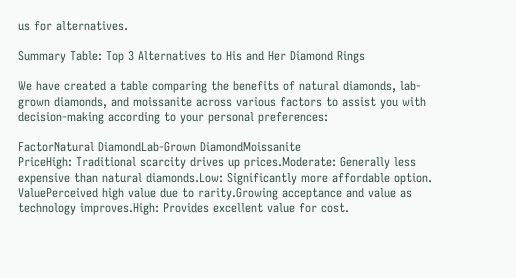us for alternatives.

Summary Table: Top 3 Alternatives to His and Her Diamond Rings

We have created a table comparing the benefits of natural diamonds, lab-grown diamonds, and moissanite across various factors to assist you with decision-making according to your personal preferences:

FactorNatural DiamondLab-Grown DiamondMoissanite
PriceHigh: Traditional scarcity drives up prices.Moderate: Generally less expensive than natural diamonds.Low: Significantly more affordable option.
ValuePerceived high value due to rarity.Growing acceptance and value as technology improves.High: Provides excellent value for cost.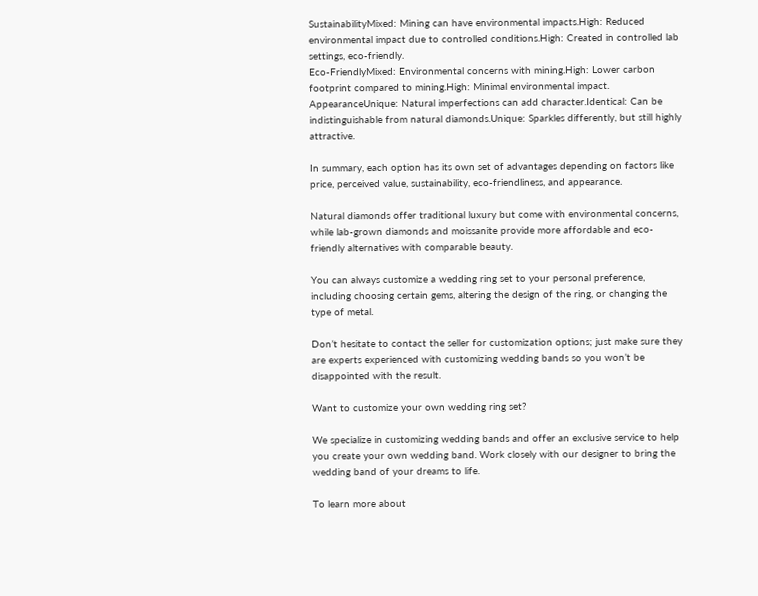SustainabilityMixed: Mining can have environmental impacts.High: Reduced environmental impact due to controlled conditions.High: Created in controlled lab settings, eco-friendly.
Eco-FriendlyMixed: Environmental concerns with mining.High: Lower carbon footprint compared to mining.High: Minimal environmental impact.
AppearanceUnique: Natural imperfections can add character.Identical: Can be indistinguishable from natural diamonds.Unique: Sparkles differently, but still highly attractive.

In summary, each option has its own set of advantages depending on factors like price, perceived value, sustainability, eco-friendliness, and appearance.

Natural diamonds offer traditional luxury but come with environmental concerns, while lab-grown diamonds and moissanite provide more affordable and eco-friendly alternatives with comparable beauty.

You can always customize a wedding ring set to your personal preference, including choosing certain gems, altering the design of the ring, or changing the type of metal.

Don’t hesitate to contact the seller for customization options; just make sure they are experts experienced with customizing wedding bands so you won’t be disappointed with the result.

Want to customize your own wedding ring set?

We specialize in customizing wedding bands and offer an exclusive service to help you create your own wedding band. Work closely with our designer to bring the wedding band of your dreams to life.

To learn more about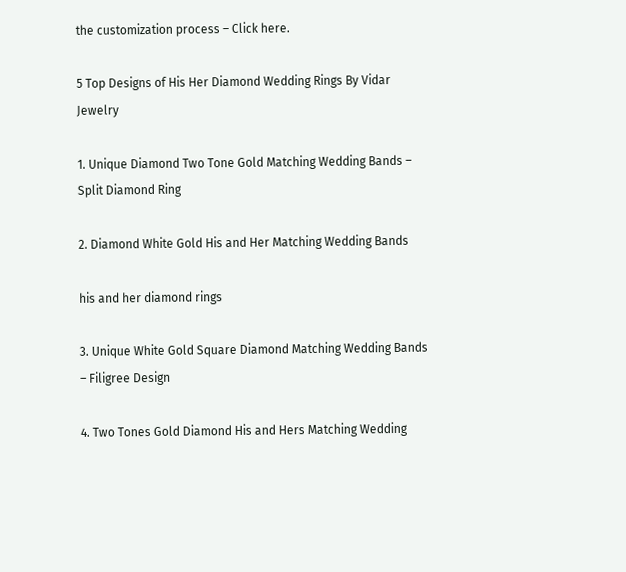the customization process – Click here.

5 Top Designs of His Her Diamond Wedding Rings By Vidar Jewelry

1. Unique Diamond Two Tone Gold Matching Wedding Bands – Split Diamond Ring

2. Diamond White Gold His and Her Matching Wedding Bands

his and her diamond rings

3. Unique White Gold Square Diamond Matching Wedding Bands – Filigree Design

4. Two Tones Gold Diamond His and Hers Matching Wedding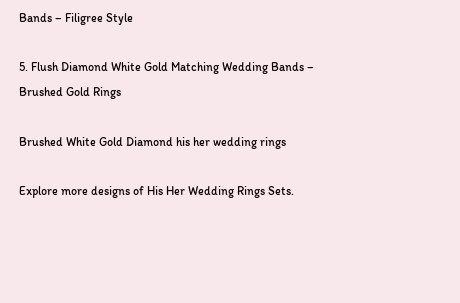Bands – Filigree Style

5. Flush Diamond White Gold Matching Wedding Bands – Brushed Gold Rings

Brushed White Gold Diamond his her wedding rings

Explore more designs of His Her Wedding Rings Sets.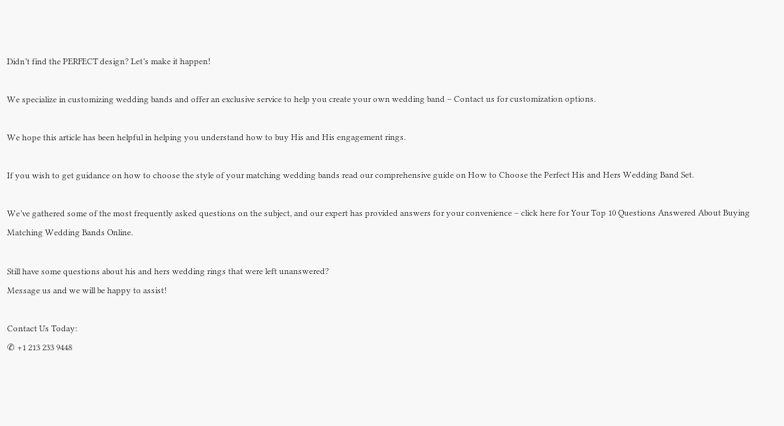Didn’t find the PERFECT design? Let’s make it happen!

We specialize in customizing wedding bands and offer an exclusive service to help you create your own wedding band – Contact us for customization options.

We hope this article has been helpful in helping you understand how to buy His and His engagement rings.

If you wish to get guidance on how to choose the style of your matching wedding bands read our comprehensive guide on How to Choose the Perfect His and Hers Wedding Band Set.

We’ve gathered some of the most frequently asked questions on the subject, and our expert has provided answers for your convenience – click here for Your Top 10 Questions Answered About Buying Matching Wedding Bands Online.

Still have some questions about his and hers wedding rings that were left unanswered?
Message us and we will be happy to assist!

Contact Us Today:
✆ +1 213 233 9448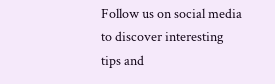Follow us on social media to discover interesting tips and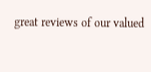great reviews of our valued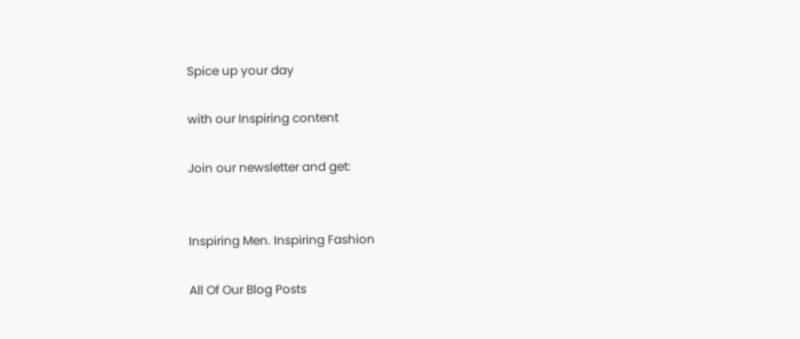Spice up your day

with our Inspiring content

Join our newsletter and get:


Inspiring Men. Inspiring Fashion

All Of Our Blog Posts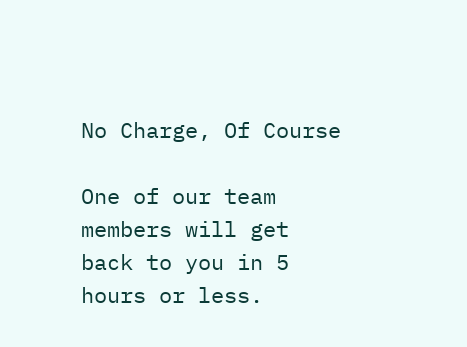No Charge, Of Course

One of our team members will get back to you in 5 hours or less.